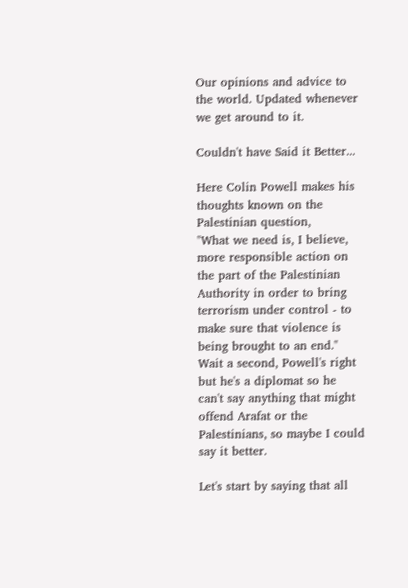Our opinions and advice to the world. Updated whenever we get around to it.

Couldn't have Said it Better...

Here Colin Powell makes his thoughts known on the Palestinian question,
"What we need is, I believe, more responsible action on the part of the Palestinian Authority in order to bring terrorism under control - to make sure that violence is being brought to an end."
Wait a second, Powell's right but he's a diplomat so he can't say anything that might offend Arafat or the Palestinians, so maybe I could say it better.

Let's start by saying that all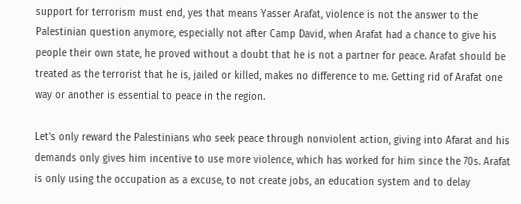support for terrorism must end, yes that means Yasser Arafat, violence is not the answer to the Palestinian question anymore, especially not after Camp David, when Arafat had a chance to give his people their own state, he proved without a doubt that he is not a partner for peace. Arafat should be treated as the terrorist that he is, jailed or killed, makes no difference to me. Getting rid of Arafat one way or another is essential to peace in the region.

Let's only reward the Palestinians who seek peace through nonviolent action, giving into Afarat and his demands only gives him incentive to use more violence, which has worked for him since the 70s. Arafat is only using the occupation as a excuse, to not create jobs, an education system and to delay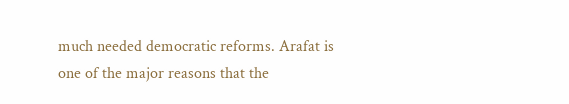much needed democratic reforms. Arafat is one of the major reasons that the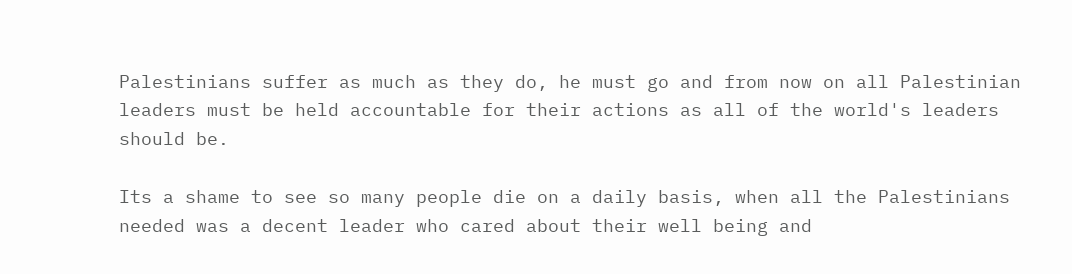Palestinians suffer as much as they do, he must go and from now on all Palestinian leaders must be held accountable for their actions as all of the world's leaders should be.

Its a shame to see so many people die on a daily basis, when all the Palestinians needed was a decent leader who cared about their well being and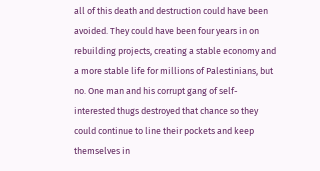all of this death and destruction could have been avoided. They could have been four years in on rebuilding projects, creating a stable economy and a more stable life for millions of Palestinians, but no. One man and his corrupt gang of self-interested thugs destroyed that chance so they could continue to line their pockets and keep themselves in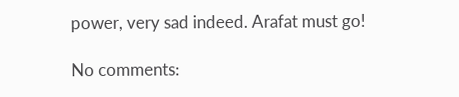power, very sad indeed. Arafat must go!

No comments: